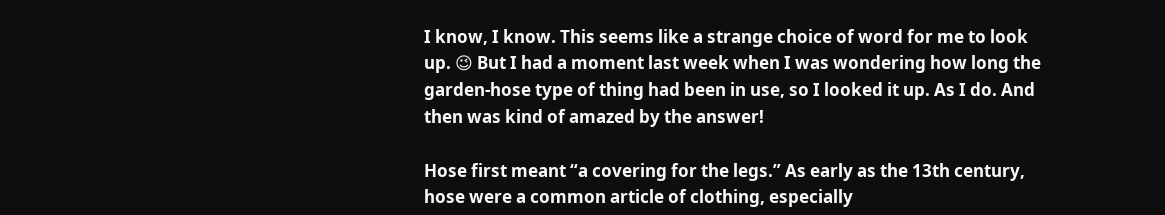I know, I know. This seems like a strange choice of word for me to look up. 😉 But I had a moment last week when I was wondering how long the garden-hose type of thing had been in use, so I looked it up. As I do. And then was kind of amazed by the answer!

Hose first meant “a covering for the legs.” As early as the 13th century, hose were a common article of clothing, especially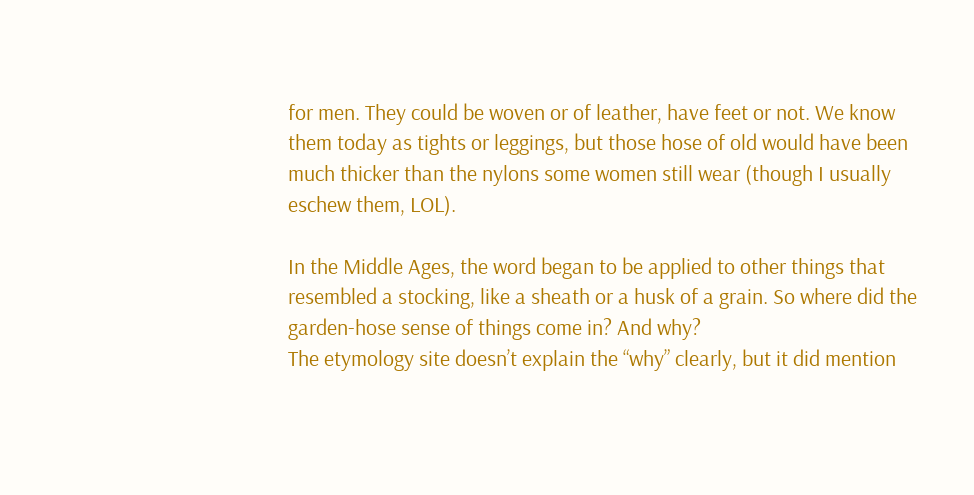for men. They could be woven or of leather, have feet or not. We know them today as tights or leggings, but those hose of old would have been much thicker than the nylons some women still wear (though I usually eschew them, LOL).

In the Middle Ages, the word began to be applied to other things that resembled a stocking, like a sheath or a husk of a grain. So where did the garden-hose sense of things come in? And why?
The etymology site doesn’t explain the “why” clearly, but it did mention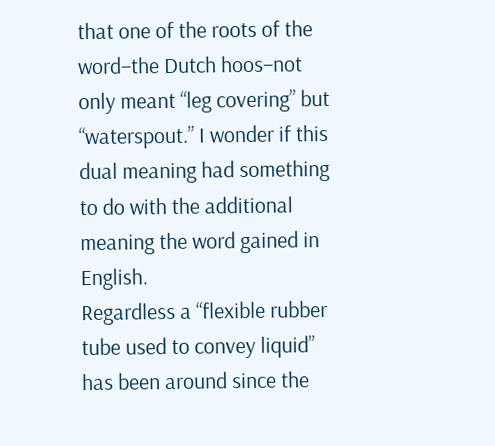that one of the roots of the word–the Dutch hoos–not only meant “leg covering” but “waterspout.” I wonder if this dual meaning had something to do with the additional meaning the word gained in English.
Regardless a “flexible rubber tube used to convey liquid” has been around since the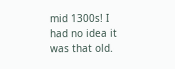mid 1300s! I had no idea it was that old.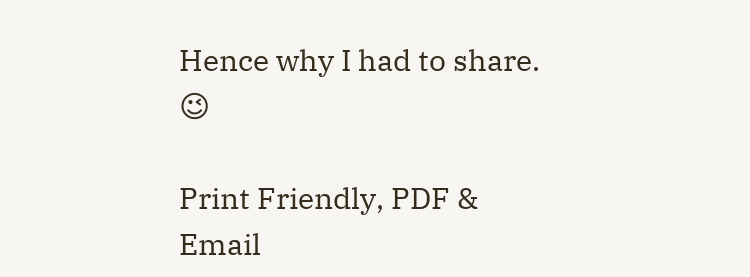Hence why I had to share. 😉

Print Friendly, PDF & Email